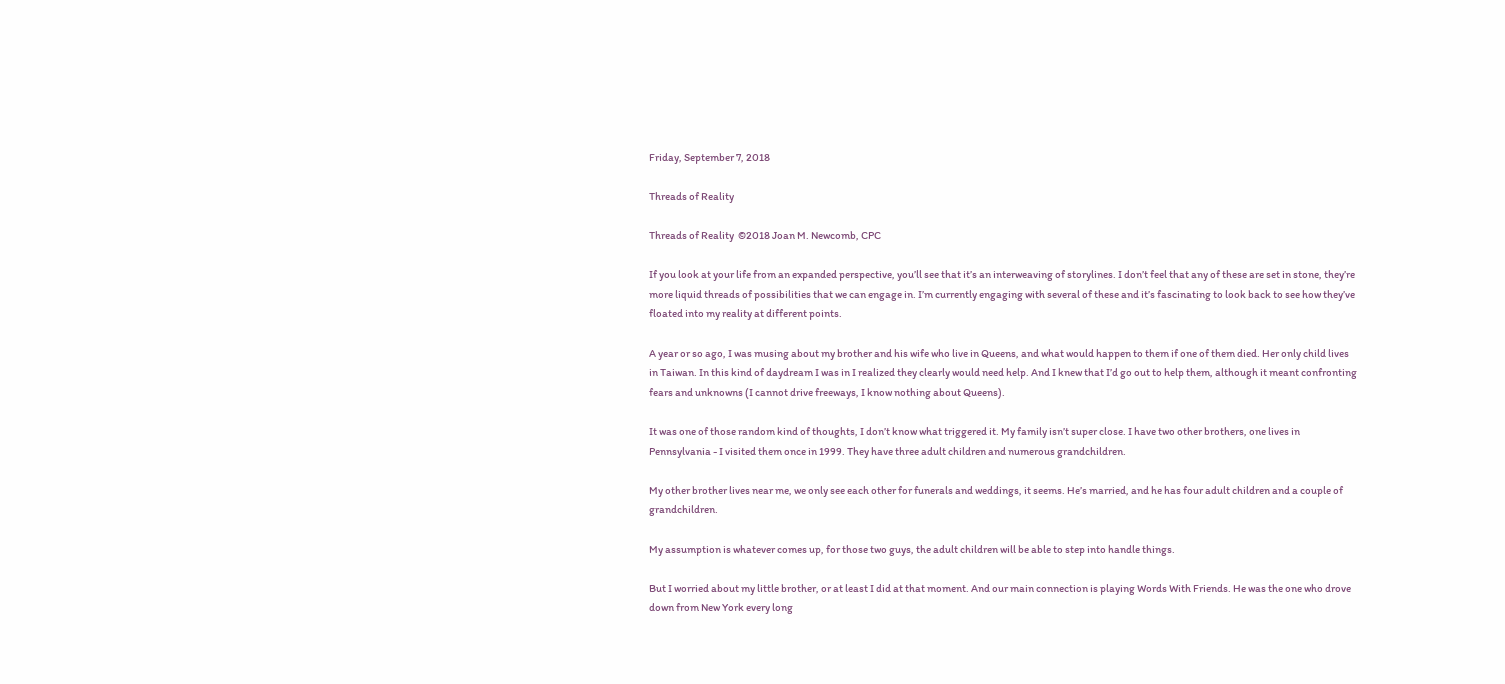Friday, September 7, 2018

Threads of Reality

Threads of Reality  ©2018 Joan M. Newcomb, CPC

If you look at your life from an expanded perspective, you’ll see that it’s an interweaving of storylines. I don’t feel that any of these are set in stone, they’re more liquid threads of possibilities that we can engage in. I’m currently engaging with several of these and it’s fascinating to look back to see how they’ve floated into my reality at different points.

A year or so ago, I was musing about my brother and his wife who live in Queens, and what would happen to them if one of them died. Her only child lives in Taiwan. In this kind of daydream I was in I realized they clearly would need help. And I knew that I’d go out to help them, although it meant confronting fears and unknowns (I cannot drive freeways, I know nothing about Queens).

It was one of those random kind of thoughts, I don’t know what triggered it. My family isn’t super close. I have two other brothers, one lives in Pennsylvania - I visited them once in 1999. They have three adult children and numerous grandchildren.

My other brother lives near me, we only see each other for funerals and weddings, it seems. He’s married, and he has four adult children and a couple of grandchildren.

My assumption is whatever comes up, for those two guys, the adult children will be able to step into handle things.

But I worried about my little brother, or at least I did at that moment. And our main connection is playing Words With Friends. He was the one who drove down from New York every long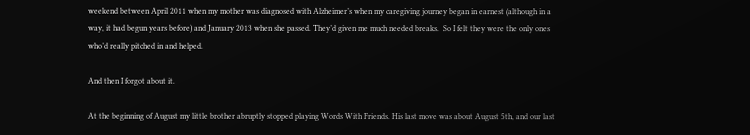weekend between April 2011 when my mother was diagnosed with Alzheimer’s when my caregiving journey began in earnest (although in a way, it had begun years before) and January 2013 when she passed. They’d given me much needed breaks.  So I felt they were the only ones who’d really pitched in and helped.

And then I forgot about it.

At the beginning of August my little brother abruptly stopped playing Words With Friends. His last move was about August 5th, and our last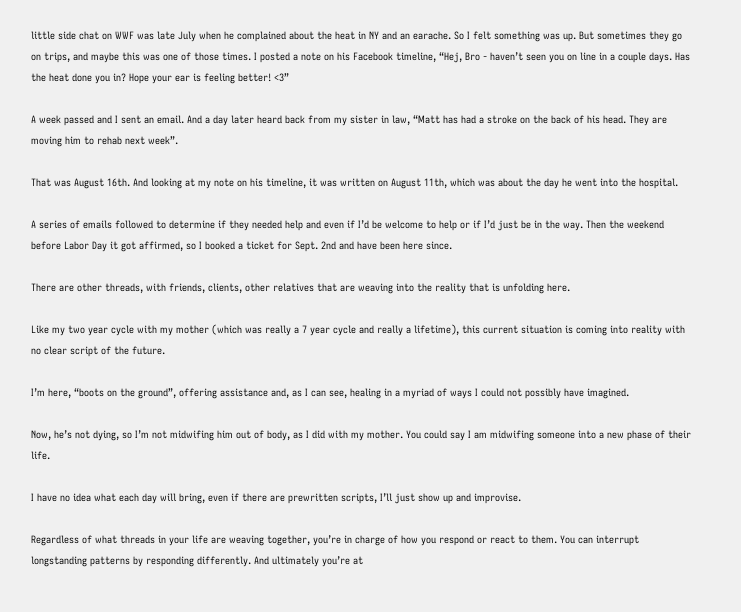little side chat on WWF was late July when he complained about the heat in NY and an earache. So I felt something was up. But sometimes they go on trips, and maybe this was one of those times. I posted a note on his Facebook timeline, “Hej, Bro - haven’t seen you on line in a couple days. Has the heat done you in? Hope your ear is feeling better! <3”

A week passed and I sent an email. And a day later heard back from my sister in law, “Matt has had a stroke on the back of his head. They are moving him to rehab next week”.

That was August 16th. And looking at my note on his timeline, it was written on August 11th, which was about the day he went into the hospital.

A series of emails followed to determine if they needed help and even if I’d be welcome to help or if I’d just be in the way. Then the weekend before Labor Day it got affirmed, so I booked a ticket for Sept. 2nd and have been here since.

There are other threads, with friends, clients, other relatives that are weaving into the reality that is unfolding here.

Like my two year cycle with my mother (which was really a 7 year cycle and really a lifetime), this current situation is coming into reality with no clear script of the future.

I’m here, “boots on the ground”, offering assistance and, as I can see, healing in a myriad of ways I could not possibly have imagined.

Now, he’s not dying, so I’m not midwifing him out of body, as I did with my mother. You could say I am midwifing someone into a new phase of their life.

I have no idea what each day will bring, even if there are prewritten scripts, I’ll just show up and improvise.

Regardless of what threads in your life are weaving together, you’re in charge of how you respond or react to them. You can interrupt longstanding patterns by responding differently. And ultimately you’re at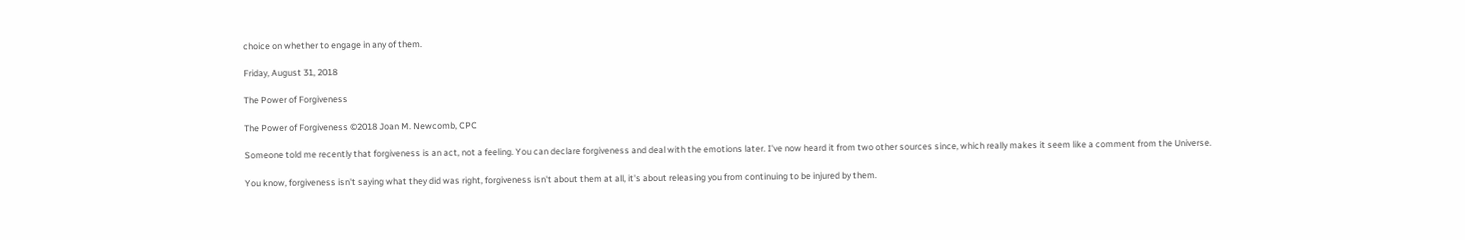choice on whether to engage in any of them.

Friday, August 31, 2018

The Power of Forgiveness

The Power of Forgiveness ©2018 Joan M. Newcomb, CPC

Someone told me recently that forgiveness is an act, not a feeling. You can declare forgiveness and deal with the emotions later. I've now heard it from two other sources since, which really makes it seem like a comment from the Universe.

You know, forgiveness isn't saying what they did was right, forgiveness isn't about them at all, it's about releasing you from continuing to be injured by them.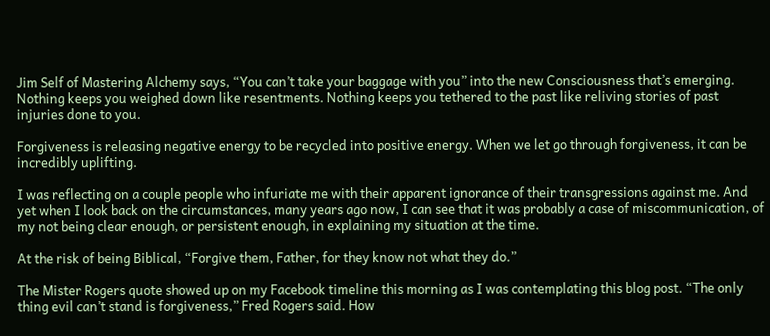Jim Self of Mastering Alchemy says, “You can’t take your baggage with you” into the new Consciousness that’s emerging. Nothing keeps you weighed down like resentments. Nothing keeps you tethered to the past like reliving stories of past injuries done to you.

Forgiveness is releasing negative energy to be recycled into positive energy. When we let go through forgiveness, it can be incredibly uplifting.

I was reflecting on a couple people who infuriate me with their apparent ignorance of their transgressions against me. And yet when I look back on the circumstances, many years ago now, I can see that it was probably a case of miscommunication, of my not being clear enough, or persistent enough, in explaining my situation at the time.

At the risk of being Biblical, “Forgive them, Father, for they know not what they do.”

The Mister Rogers quote showed up on my Facebook timeline this morning as I was contemplating this blog post. “The only thing evil can’t stand is forgiveness,” Fred Rogers said. How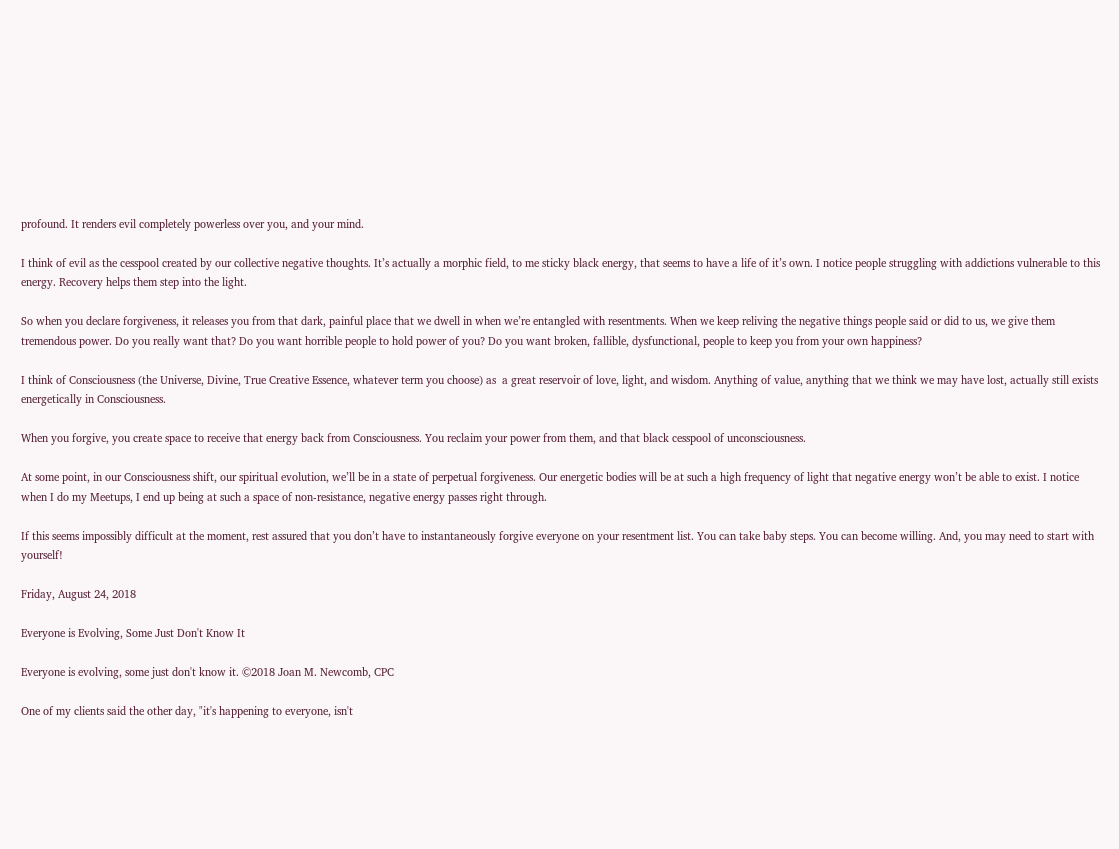profound. It renders evil completely powerless over you, and your mind.

I think of evil as the cesspool created by our collective negative thoughts. It’s actually a morphic field, to me sticky black energy, that seems to have a life of it’s own. I notice people struggling with addictions vulnerable to this energy. Recovery helps them step into the light.

So when you declare forgiveness, it releases you from that dark, painful place that we dwell in when we’re entangled with resentments. When we keep reliving the negative things people said or did to us, we give them tremendous power. Do you really want that? Do you want horrible people to hold power of you? Do you want broken, fallible, dysfunctional, people to keep you from your own happiness?

I think of Consciousness (the Universe, Divine, True Creative Essence, whatever term you choose) as  a great reservoir of love, light, and wisdom. Anything of value, anything that we think we may have lost, actually still exists energetically in Consciousness.

When you forgive, you create space to receive that energy back from Consciousness. You reclaim your power from them, and that black cesspool of unconsciousness.

At some point, in our Consciousness shift, our spiritual evolution, we’ll be in a state of perpetual forgiveness. Our energetic bodies will be at such a high frequency of light that negative energy won’t be able to exist. I notice when I do my Meetups, I end up being at such a space of non-resistance, negative energy passes right through.

If this seems impossibly difficult at the moment, rest assured that you don’t have to instantaneously forgive everyone on your resentment list. You can take baby steps. You can become willing. And, you may need to start with yourself!

Friday, August 24, 2018

Everyone is Evolving, Some Just Don't Know It

Everyone is evolving, some just don't know it. ©2018 Joan M. Newcomb, CPC

One of my clients said the other day, "it's happening to everyone, isn't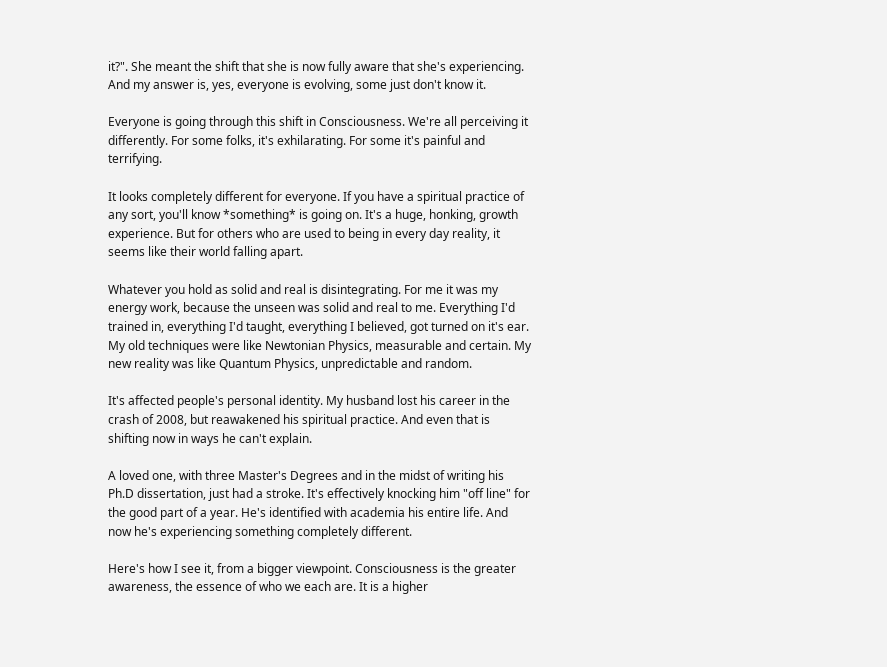it?". She meant the shift that she is now fully aware that she's experiencing. And my answer is, yes, everyone is evolving, some just don't know it.

Everyone is going through this shift in Consciousness. We're all perceiving it differently. For some folks, it's exhilarating. For some it's painful and terrifying.

It looks completely different for everyone. If you have a spiritual practice of any sort, you'll know *something* is going on. It's a huge, honking, growth experience. But for others who are used to being in every day reality, it seems like their world falling apart.

Whatever you hold as solid and real is disintegrating. For me it was my energy work, because the unseen was solid and real to me. Everything I'd trained in, everything I'd taught, everything I believed, got turned on it's ear. My old techniques were like Newtonian Physics, measurable and certain. My new reality was like Quantum Physics, unpredictable and random.

It's affected people's personal identity. My husband lost his career in the crash of 2008, but reawakened his spiritual practice. And even that is shifting now in ways he can't explain.

A loved one, with three Master's Degrees and in the midst of writing his Ph.D dissertation, just had a stroke. It's effectively knocking him "off line" for the good part of a year. He's identified with academia his entire life. And now he's experiencing something completely different.

Here's how I see it, from a bigger viewpoint. Consciousness is the greater awareness, the essence of who we each are. It is a higher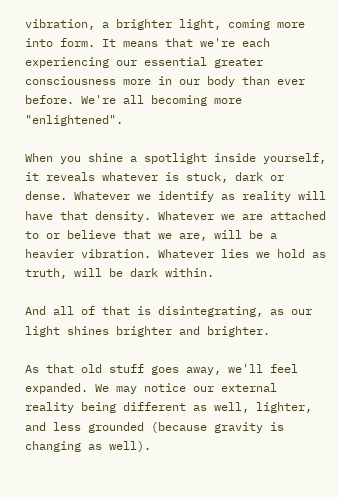vibration, a brighter light, coming more into form. It means that we're each experiencing our essential greater consciousness more in our body than ever before. We're all becoming more "enlightened".

When you shine a spotlight inside yourself, it reveals whatever is stuck, dark or dense. Whatever we identify as reality will have that density. Whatever we are attached to or believe that we are, will be a heavier vibration. Whatever lies we hold as truth, will be dark within.

And all of that is disintegrating, as our light shines brighter and brighter.

As that old stuff goes away, we'll feel expanded. We may notice our external reality being different as well, lighter, and less grounded (because gravity is changing as well).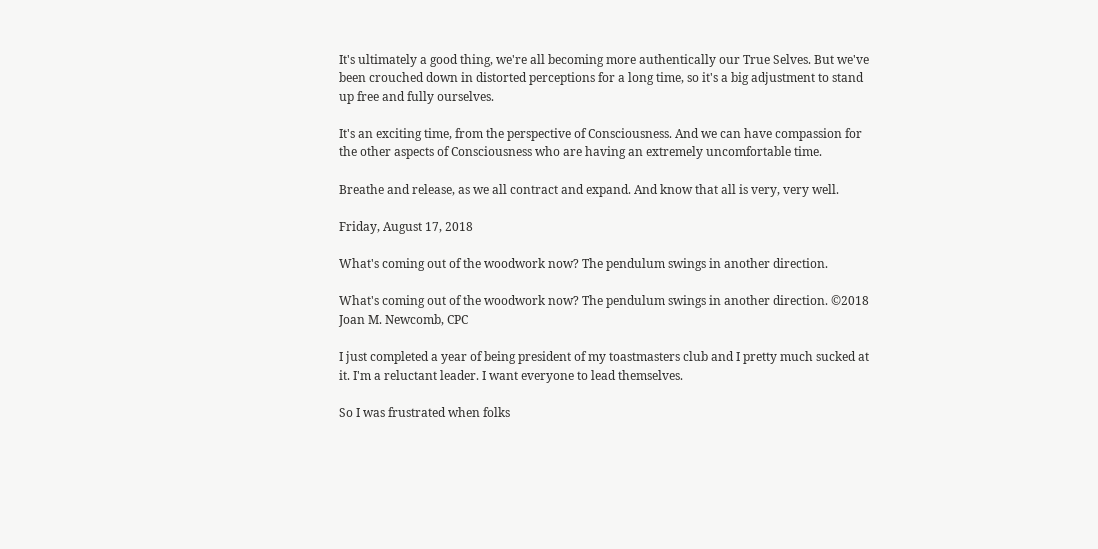It's ultimately a good thing, we're all becoming more authentically our True Selves. But we've been crouched down in distorted perceptions for a long time, so it's a big adjustment to stand up free and fully ourselves.

It's an exciting time, from the perspective of Consciousness. And we can have compassion for the other aspects of Consciousness who are having an extremely uncomfortable time.

Breathe and release, as we all contract and expand. And know that all is very, very well.

Friday, August 17, 2018

What's coming out of the woodwork now? The pendulum swings in another direction.

What's coming out of the woodwork now? The pendulum swings in another direction. ©2018 Joan M. Newcomb, CPC

I just completed a year of being president of my toastmasters club and I pretty much sucked at it. I'm a reluctant leader. I want everyone to lead themselves.

So I was frustrated when folks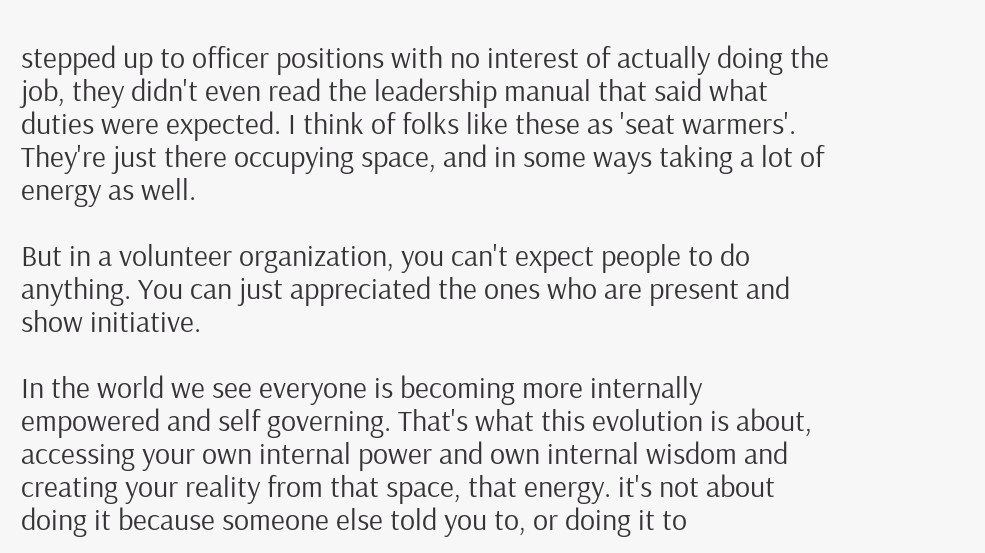stepped up to officer positions with no interest of actually doing the job, they didn't even read the leadership manual that said what duties were expected. I think of folks like these as 'seat warmers'. They're just there occupying space, and in some ways taking a lot of energy as well.

But in a volunteer organization, you can't expect people to do anything. You can just appreciated the ones who are present and show initiative.

In the world we see everyone is becoming more internally empowered and self governing. That's what this evolution is about, accessing your own internal power and own internal wisdom and creating your reality from that space, that energy. it's not about doing it because someone else told you to, or doing it to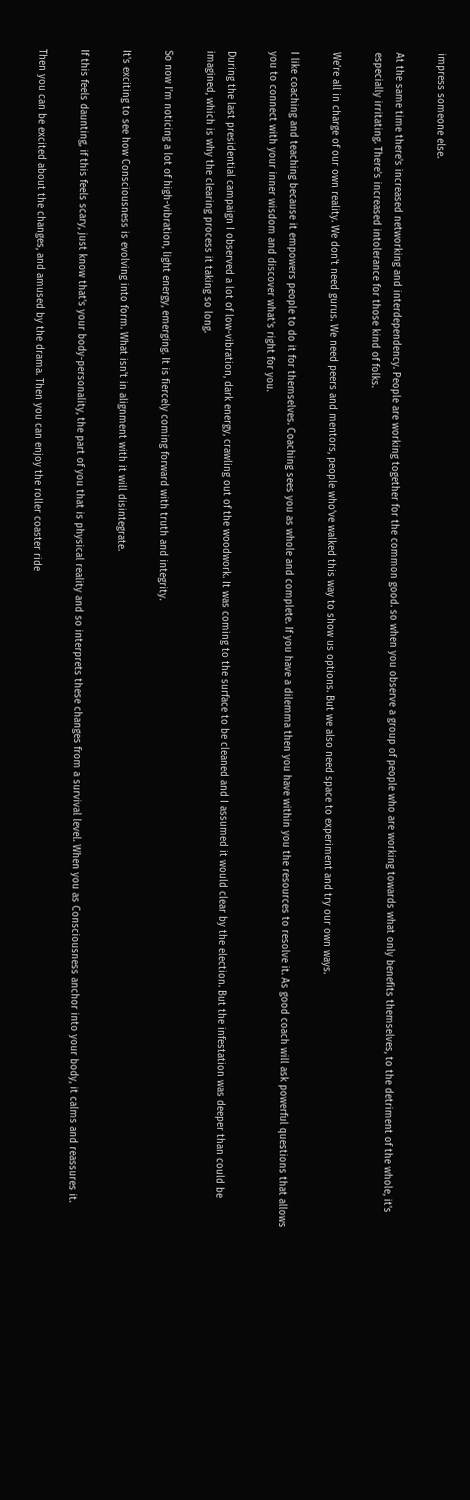impress someone else.

At the same time there's increased networking and interdependency. People are working together for the common good. so when you observe a group of people who are working towards what only benefits themselves, to the detriment of the whole, it's especially irritating. There's increased intolerance for those kind of folks.

We're all in charge of our own reality. We don't need gurus. We need peers and mentors, people who've walked this way to show us options. But we also need space to experiment and try our own ways.

I like coaching and teaching because it empowers people to do it for themselves. Coaching sees you as whole and complete. If you have a dilemma then you have within you the resources to resolve it. As good coach will ask powerful questions that allows you to connect with your inner wisdom and discover what's right for you.

During the last presidential campaign I observed a lot of low-vibration, dark energy, crawling out of the woodwork. It was coming to the surface to be cleaned and I assumed it would clear by the election. But the infestation was deeper than could be imagined, which is why the clearing process it taking so long.

So now I'm noticing a lot of high-vibration, light energy, emerging. It is fiercely coming forward with truth and integrity.

It's exciting to see how Consciousness is evolving into form. What isn't in alignment with it will disintegrate.

If this feels daunting, if this feels scary, just know that's your body-personality, the part of you that is physical reality and so interprets these changes from a survival level. When you as Consciousness anchor into your body, it calms and reassures it.

Then you can be excited about the changes, and amused by the drama. Then you can enjoy the roller coaster ride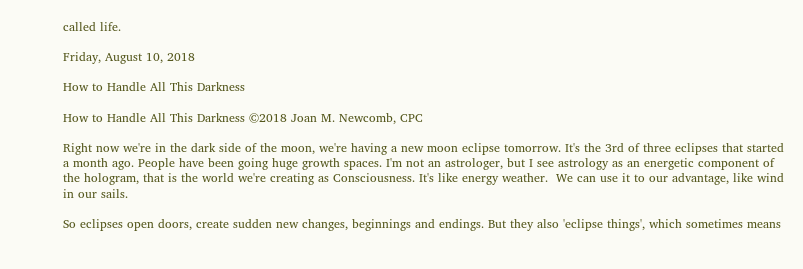called life.

Friday, August 10, 2018

How to Handle All This Darkness

How to Handle All This Darkness ©2018 Joan M. Newcomb, CPC

Right now we're in the dark side of the moon, we're having a new moon eclipse tomorrow. It's the 3rd of three eclipses that started a month ago. People have been going huge growth spaces. I'm not an astrologer, but I see astrology as an energetic component of the hologram, that is the world we're creating as Consciousness. It's like energy weather.  We can use it to our advantage, like wind in our sails.

So eclipses open doors, create sudden new changes, beginnings and endings. But they also 'eclipse things', which sometimes means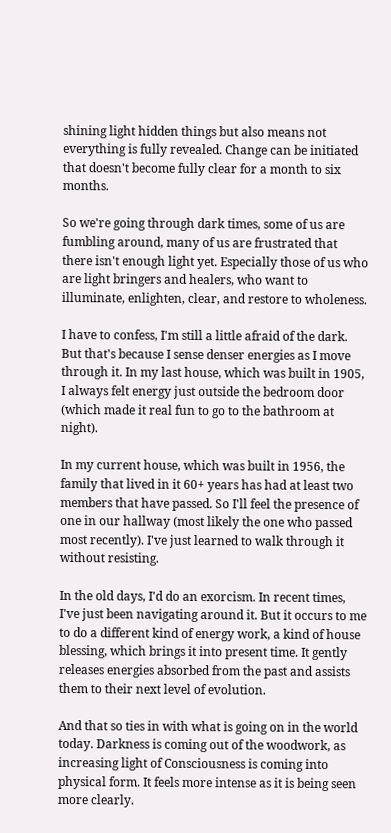shining light hidden things but also means not everything is fully revealed. Change can be initiated that doesn't become fully clear for a month to six months.

So we're going through dark times, some of us are fumbling around, many of us are frustrated that there isn't enough light yet. Especially those of us who are light bringers and healers, who want to illuminate, enlighten, clear, and restore to wholeness.

I have to confess, I'm still a little afraid of the dark. But that's because I sense denser energies as I move through it. In my last house, which was built in 1905, I always felt energy just outside the bedroom door (which made it real fun to go to the bathroom at night).

In my current house, which was built in 1956, the family that lived in it 60+ years has had at least two members that have passed. So I'll feel the presence of one in our hallway (most likely the one who passed most recently). I've just learned to walk through it without resisting.

In the old days, I'd do an exorcism. In recent times, I've just been navigating around it. But it occurs to me to do a different kind of energy work, a kind of house blessing, which brings it into present time. It gently releases energies absorbed from the past and assists them to their next level of evolution.

And that so ties in with what is going on in the world today. Darkness is coming out of the woodwork, as increasing light of Consciousness is coming into physical form. It feels more intense as it is being seen more clearly.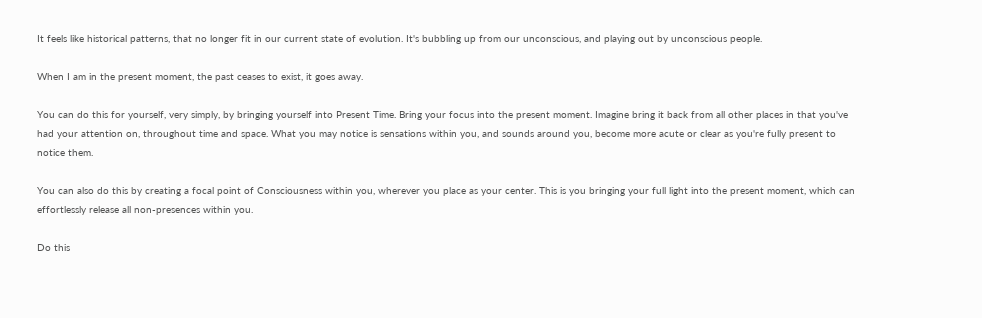It feels like historical patterns, that no longer fit in our current state of evolution. It's bubbling up from our unconscious, and playing out by unconscious people.

When I am in the present moment, the past ceases to exist, it goes away.

You can do this for yourself, very simply, by bringing yourself into Present Time. Bring your focus into the present moment. Imagine bring it back from all other places in that you've had your attention on, throughout time and space. What you may notice is sensations within you, and sounds around you, become more acute or clear as you're fully present to notice them.

You can also do this by creating a focal point of Consciousness within you, wherever you place as your center. This is you bringing your full light into the present moment, which can effortlessly release all non-presences within you.

Do this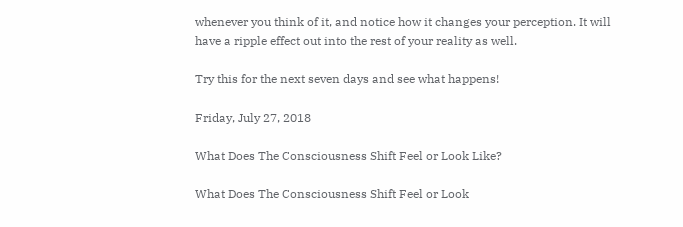whenever you think of it, and notice how it changes your perception. It will have a ripple effect out into the rest of your reality as well.

Try this for the next seven days and see what happens!

Friday, July 27, 2018

What Does The Consciousness Shift Feel or Look Like?

What Does The Consciousness Shift Feel or Look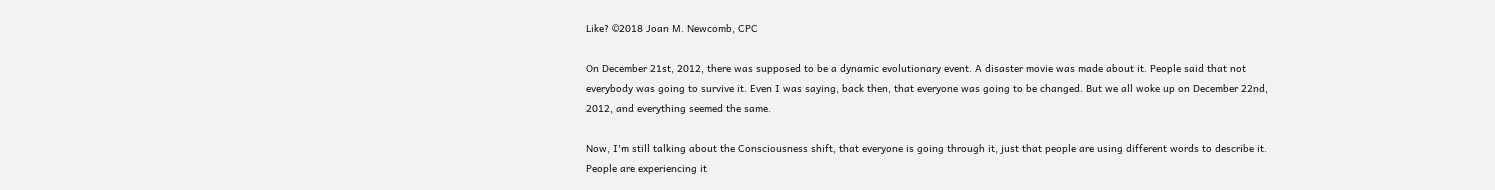Like? ©2018 Joan M. Newcomb, CPC

On December 21st, 2012, there was supposed to be a dynamic evolutionary event. A disaster movie was made about it. People said that not everybody was going to survive it. Even I was saying, back then, that everyone was going to be changed. But we all woke up on December 22nd, 2012, and everything seemed the same.

Now, I'm still talking about the Consciousness shift, that everyone is going through it, just that people are using different words to describe it. People are experiencing it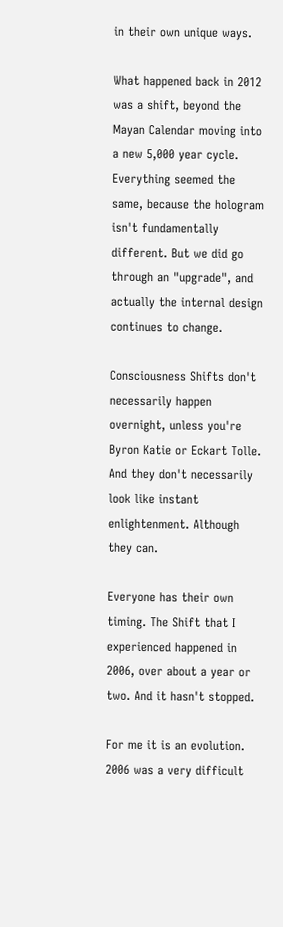in their own unique ways.

What happened back in 2012 was a shift, beyond the Mayan Calendar moving into a new 5,000 year cycle. Everything seemed the same, because the hologram isn't fundamentally different. But we did go through an "upgrade", and actually the internal design continues to change.

Consciousness Shifts don't necessarily happen overnight, unless you're Byron Katie or Eckart Tolle. And they don't necessarily look like instant enlightenment. Although they can.

Everyone has their own timing. The Shift that I experienced happened in 2006, over about a year or two. And it hasn't stopped.

For me it is an evolution. 2006 was a very difficult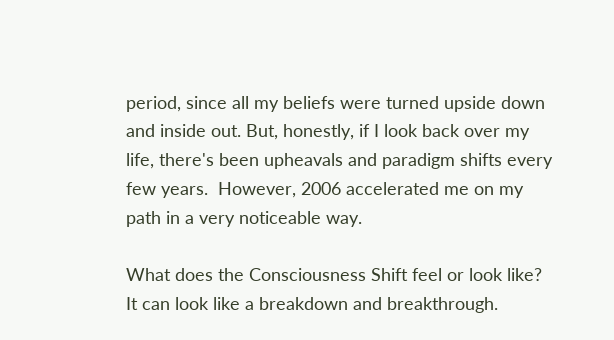period, since all my beliefs were turned upside down and inside out. But, honestly, if I look back over my life, there's been upheavals and paradigm shifts every few years.  However, 2006 accelerated me on my path in a very noticeable way.

What does the Consciousness Shift feel or look like? It can look like a breakdown and breakthrough.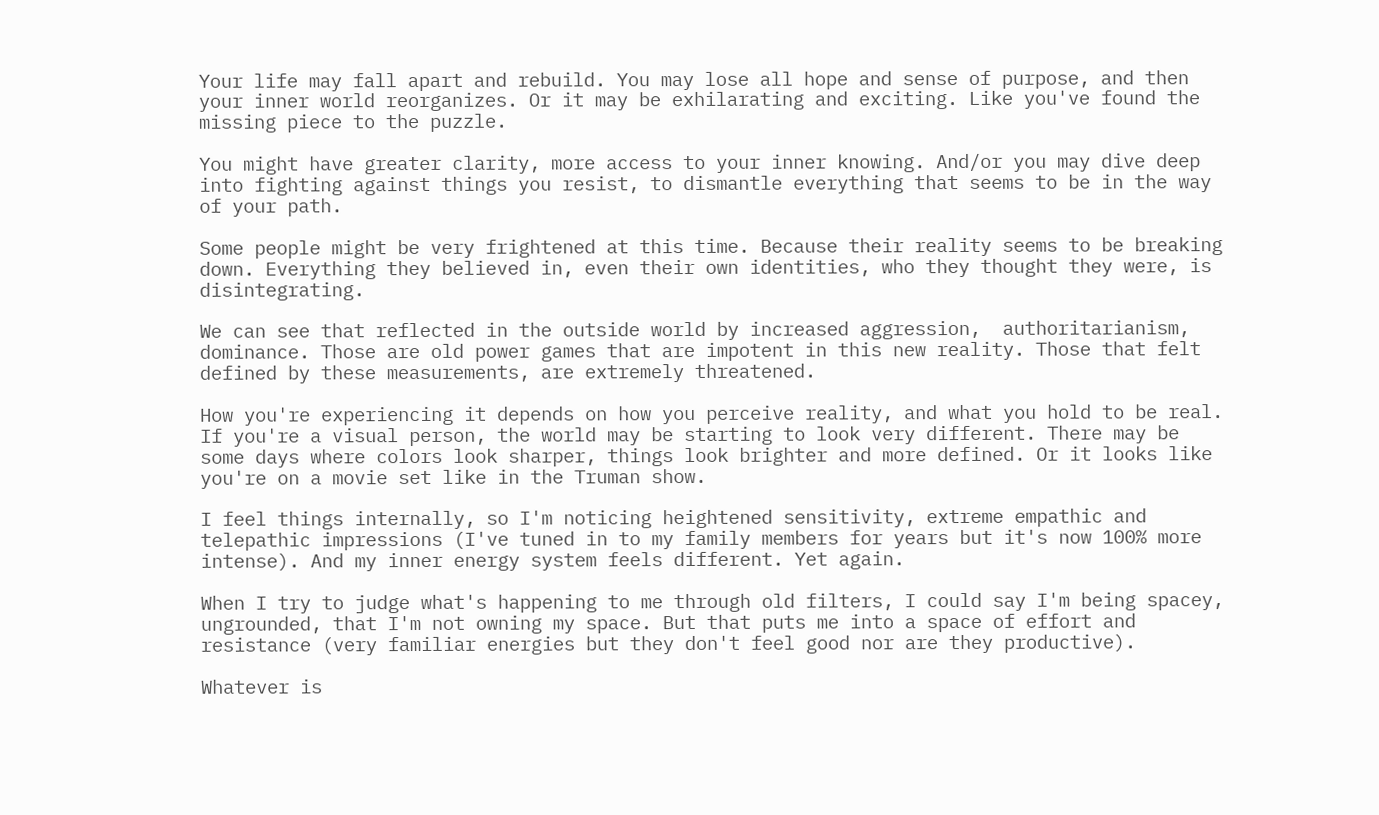Your life may fall apart and rebuild. You may lose all hope and sense of purpose, and then your inner world reorganizes. Or it may be exhilarating and exciting. Like you've found the missing piece to the puzzle.

You might have greater clarity, more access to your inner knowing. And/or you may dive deep into fighting against things you resist, to dismantle everything that seems to be in the way of your path.

Some people might be very frightened at this time. Because their reality seems to be breaking down. Everything they believed in, even their own identities, who they thought they were, is disintegrating.

We can see that reflected in the outside world by increased aggression,  authoritarianism, dominance. Those are old power games that are impotent in this new reality. Those that felt defined by these measurements, are extremely threatened.

How you're experiencing it depends on how you perceive reality, and what you hold to be real. If you're a visual person, the world may be starting to look very different. There may be some days where colors look sharper, things look brighter and more defined. Or it looks like you're on a movie set like in the Truman show.

I feel things internally, so I'm noticing heightened sensitivity, extreme empathic and telepathic impressions (I've tuned in to my family members for years but it's now 100% more intense). And my inner energy system feels different. Yet again.

When I try to judge what's happening to me through old filters, I could say I'm being spacey, ungrounded, that I'm not owning my space. But that puts me into a space of effort and resistance (very familiar energies but they don't feel good nor are they productive).

Whatever is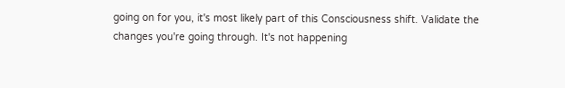going on for you, it's most likely part of this Consciousness shift. Validate the changes you're going through. It's not happening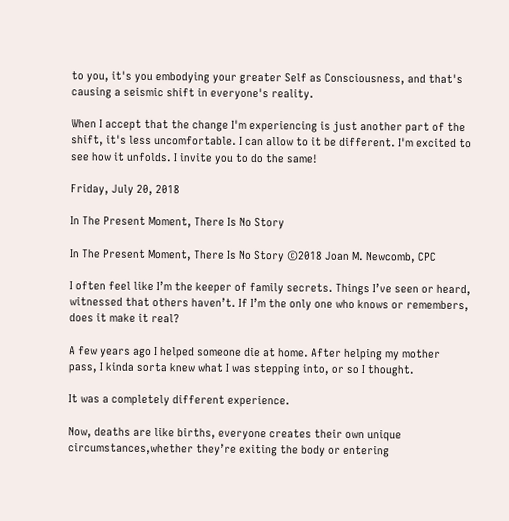to you, it's you embodying your greater Self as Consciousness, and that's causing a seismic shift in everyone's reality.

When I accept that the change I'm experiencing is just another part of the shift, it's less uncomfortable. I can allow to it be different. I'm excited to see how it unfolds. I invite you to do the same!

Friday, July 20, 2018

In The Present Moment, There Is No Story

In The Present Moment, There Is No Story ©2018 Joan M. Newcomb, CPC

I often feel like I’m the keeper of family secrets. Things I’ve seen or heard, witnessed that others haven’t. If I’m the only one who knows or remembers, does it make it real?

A few years ago I helped someone die at home. After helping my mother pass, I kinda sorta knew what I was stepping into, or so I thought.

It was a completely different experience.

Now, deaths are like births, everyone creates their own unique circumstances,whether they’re exiting the body or entering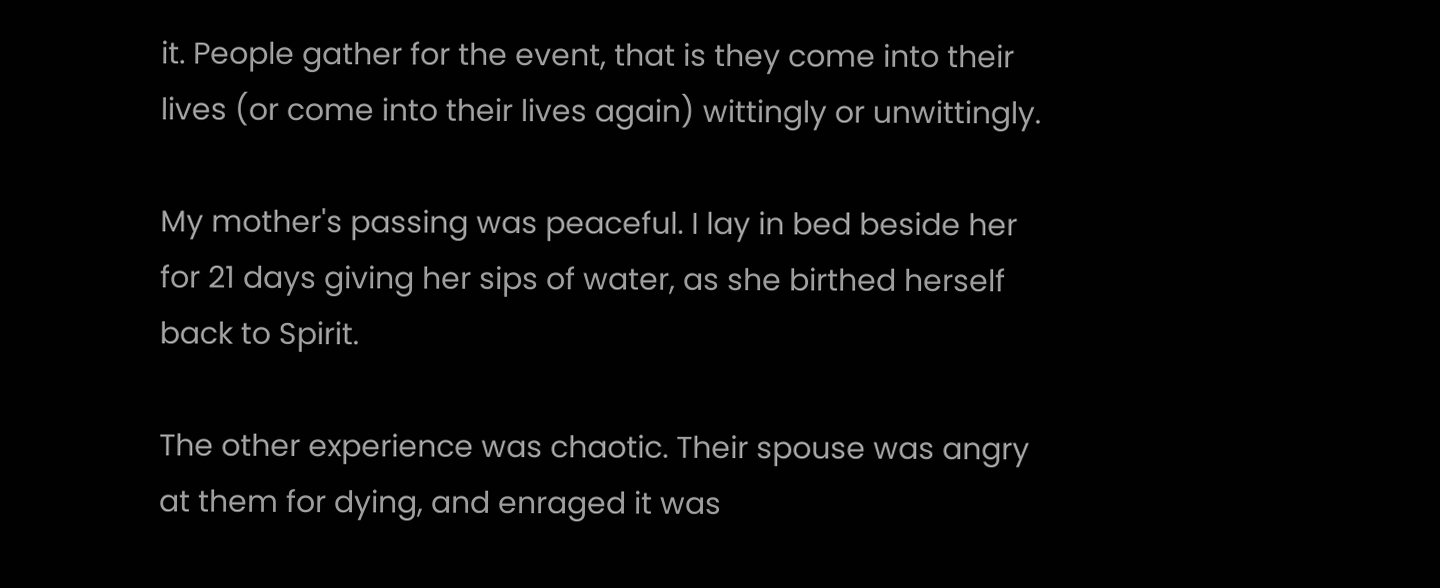it. People gather for the event, that is they come into their lives (or come into their lives again) wittingly or unwittingly.

My mother's passing was peaceful. I lay in bed beside her for 21 days giving her sips of water, as she birthed herself back to Spirit.

The other experience was chaotic. Their spouse was angry at them for dying, and enraged it was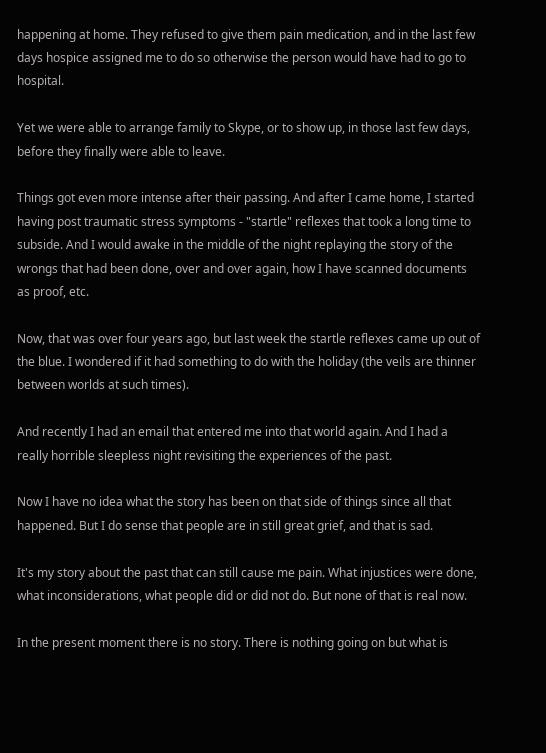happening at home. They refused to give them pain medication, and in the last few days hospice assigned me to do so otherwise the person would have had to go to hospital.

Yet we were able to arrange family to Skype, or to show up, in those last few days, before they finally were able to leave.

Things got even more intense after their passing. And after I came home, I started having post traumatic stress symptoms - "startle" reflexes that took a long time to subside. And I would awake in the middle of the night replaying the story of the wrongs that had been done, over and over again, how I have scanned documents as proof, etc.

Now, that was over four years ago, but last week the startle reflexes came up out of the blue. I wondered if it had something to do with the holiday (the veils are thinner between worlds at such times).

And recently I had an email that entered me into that world again. And I had a really horrible sleepless night revisiting the experiences of the past.

Now I have no idea what the story has been on that side of things since all that happened. But I do sense that people are in still great grief, and that is sad.

It's my story about the past that can still cause me pain. What injustices were done, what inconsiderations, what people did or did not do. But none of that is real now.

In the present moment there is no story. There is nothing going on but what is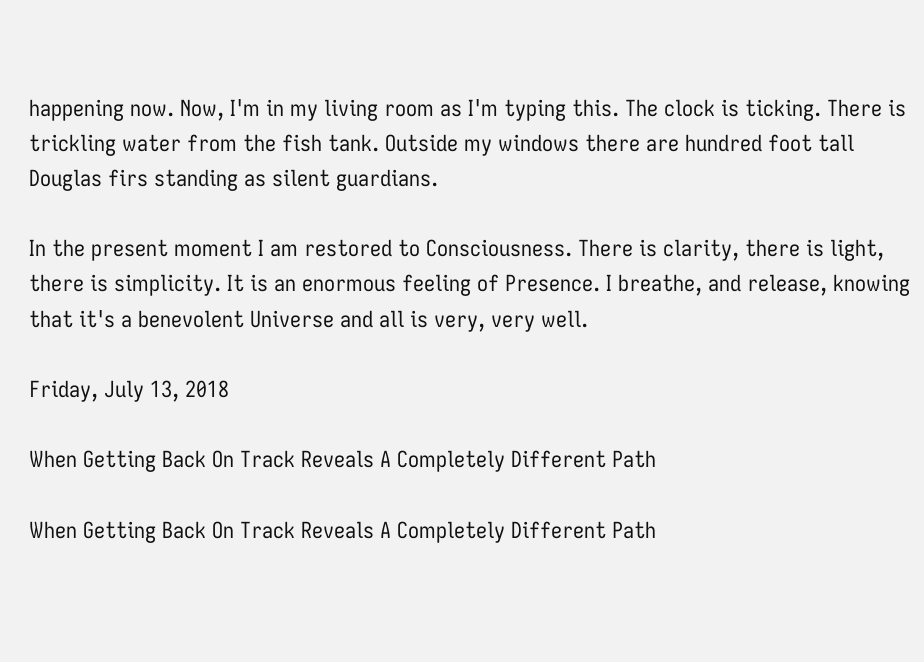happening now. Now, I'm in my living room as I'm typing this. The clock is ticking. There is trickling water from the fish tank. Outside my windows there are hundred foot tall Douglas firs standing as silent guardians.

In the present moment I am restored to Consciousness. There is clarity, there is light, there is simplicity. It is an enormous feeling of Presence. I breathe, and release, knowing that it's a benevolent Universe and all is very, very well.

Friday, July 13, 2018

When Getting Back On Track Reveals A Completely Different Path

When Getting Back On Track Reveals A Completely Different Path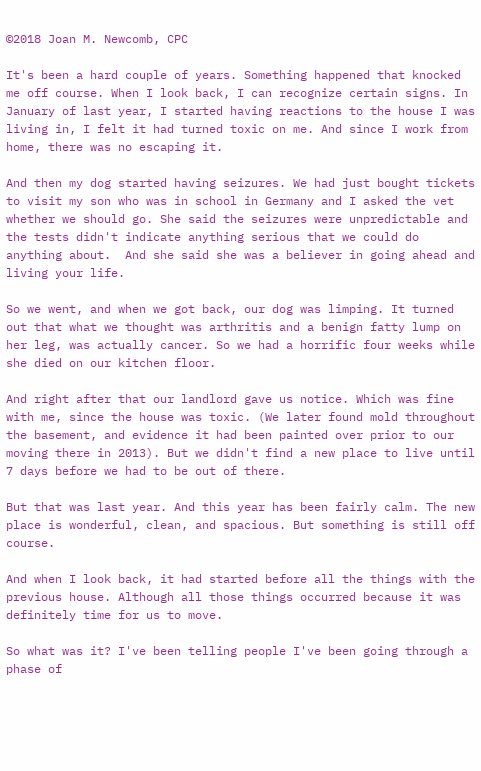©2018 Joan M. Newcomb, CPC

It's been a hard couple of years. Something happened that knocked me off course. When I look back, I can recognize certain signs. In January of last year, I started having reactions to the house I was living in, I felt it had turned toxic on me. And since I work from home, there was no escaping it.

And then my dog started having seizures. We had just bought tickets to visit my son who was in school in Germany and I asked the vet whether we should go. She said the seizures were unpredictable and the tests didn't indicate anything serious that we could do anything about.  And she said she was a believer in going ahead and living your life.

So we went, and when we got back, our dog was limping. It turned out that what we thought was arthritis and a benign fatty lump on her leg, was actually cancer. So we had a horrific four weeks while she died on our kitchen floor.

And right after that our landlord gave us notice. Which was fine with me, since the house was toxic. (We later found mold throughout the basement, and evidence it had been painted over prior to our moving there in 2013). But we didn't find a new place to live until 7 days before we had to be out of there.

But that was last year. And this year has been fairly calm. The new place is wonderful, clean, and spacious. But something is still off course.

And when I look back, it had started before all the things with the previous house. Although all those things occurred because it was definitely time for us to move.

So what was it? I've been telling people I've been going through a phase of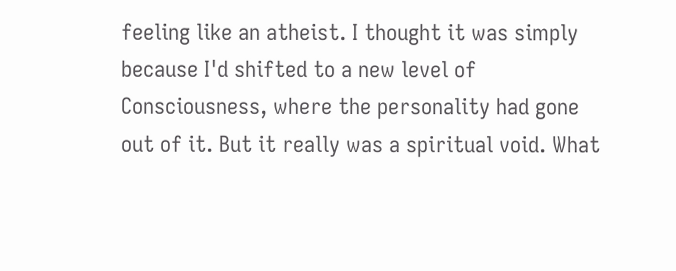feeling like an atheist. I thought it was simply because I'd shifted to a new level of Consciousness, where the personality had gone out of it. But it really was a spiritual void. What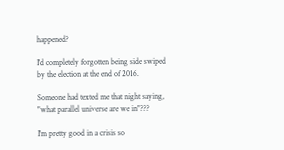happened?

I'd completely forgotten being side swiped by the election at the end of 2016.

Someone had texted me that night saying, "what parallel universe are we in"???

I'm pretty good in a crisis so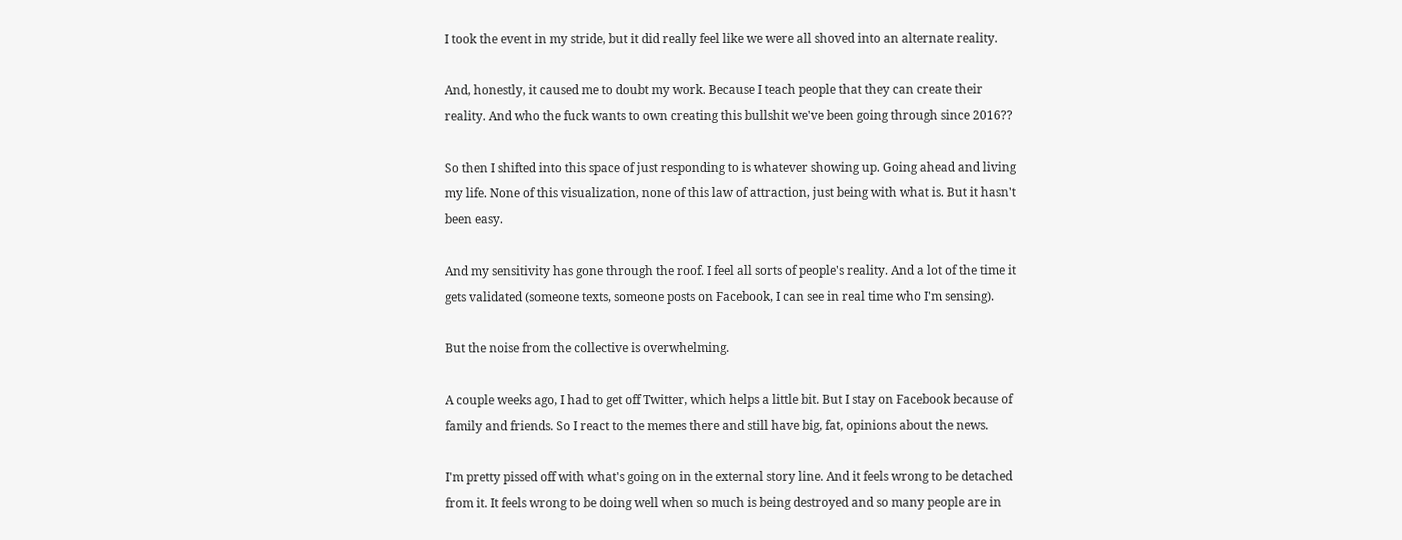I took the event in my stride, but it did really feel like we were all shoved into an alternate reality.

And, honestly, it caused me to doubt my work. Because I teach people that they can create their reality. And who the fuck wants to own creating this bullshit we've been going through since 2016??

So then I shifted into this space of just responding to is whatever showing up. Going ahead and living my life. None of this visualization, none of this law of attraction, just being with what is. But it hasn't been easy.

And my sensitivity has gone through the roof. I feel all sorts of people's reality. And a lot of the time it gets validated (someone texts, someone posts on Facebook, I can see in real time who I'm sensing).

But the noise from the collective is overwhelming.

A couple weeks ago, I had to get off Twitter, which helps a little bit. But I stay on Facebook because of family and friends. So I react to the memes there and still have big, fat, opinions about the news.

I'm pretty pissed off with what's going on in the external story line. And it feels wrong to be detached from it. It feels wrong to be doing well when so much is being destroyed and so many people are in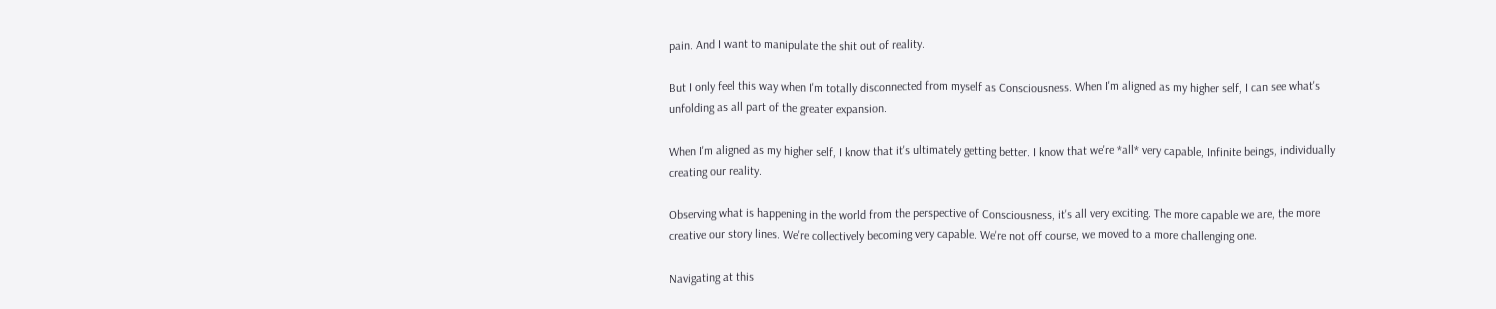pain. And I want to manipulate the shit out of reality.

But I only feel this way when I'm totally disconnected from myself as Consciousness. When I'm aligned as my higher self, I can see what's unfolding as all part of the greater expansion.

When I'm aligned as my higher self, I know that it's ultimately getting better. I know that we're *all* very capable, Infinite beings, individually creating our reality.

Observing what is happening in the world from the perspective of Consciousness, it's all very exciting. The more capable we are, the more creative our story lines. We're collectively becoming very capable. We're not off course, we moved to a more challenging one.

Navigating at this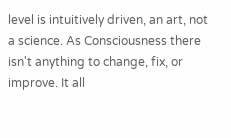level is intuitively driven, an art, not a science. As Consciousness there isn't anything to change, fix, or improve. It all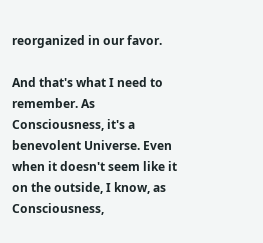reorganized in our favor.

And that's what I need to remember. As Consciousness, it's a benevolent Universe. Even when it doesn't seem like it on the outside, I know, as Consciousness,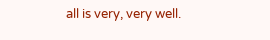all is very, very well.